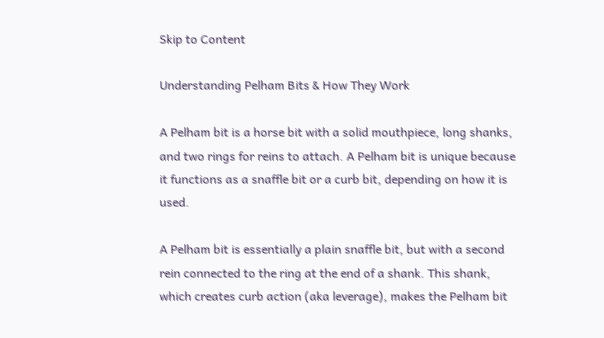Skip to Content

Understanding Pelham Bits & How They Work

A Pelham bit is a horse bit with a solid mouthpiece, long shanks, and two rings for reins to attach. A Pelham bit is unique because it functions as a snaffle bit or a curb bit, depending on how it is used.

A Pelham bit is essentially a plain snaffle bit, but with a second rein connected to the ring at the end of a shank. This shank, which creates curb action (aka leverage), makes the Pelham bit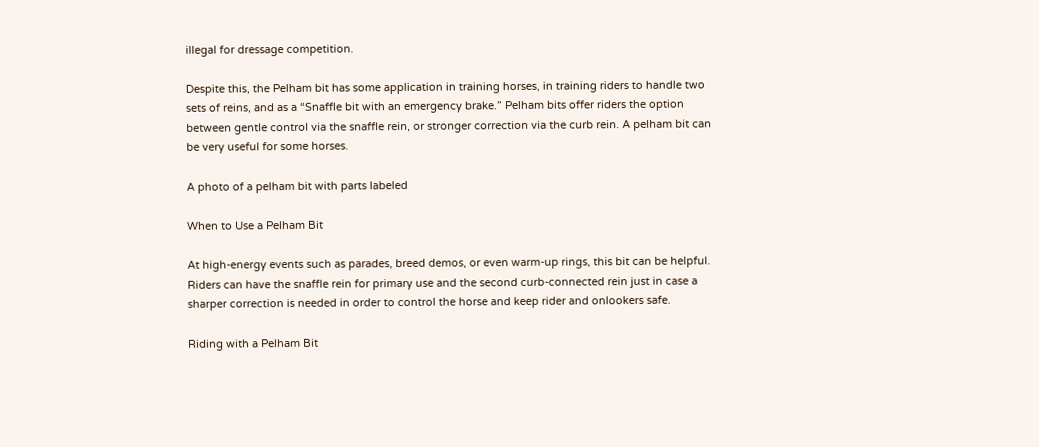illegal for dressage competition.

Despite this, the Pelham bit has some application in training horses, in training riders to handle two sets of reins, and as a “Snaffle bit with an emergency brake.” Pelham bits offer riders the option between gentle control via the snaffle rein, or stronger correction via the curb rein. A pelham bit can be very useful for some horses.

A photo of a pelham bit with parts labeled

When to Use a Pelham Bit

At high-energy events such as parades, breed demos, or even warm-up rings, this bit can be helpful. Riders can have the snaffle rein for primary use and the second curb-connected rein just in case a sharper correction is needed in order to control the horse and keep rider and onlookers safe.

Riding with a Pelham Bit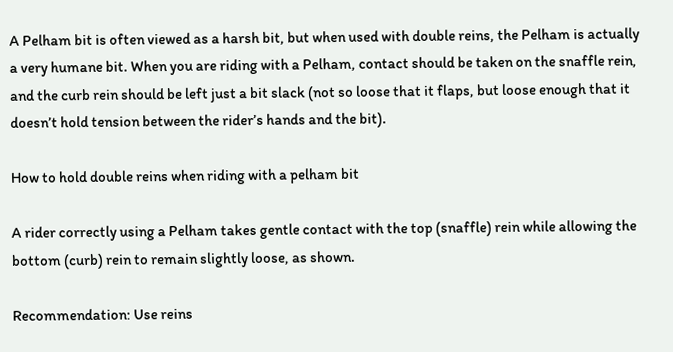A Pelham bit is often viewed as a harsh bit, but when used with double reins, the Pelham is actually a very humane bit. When you are riding with a Pelham, contact should be taken on the snaffle rein, and the curb rein should be left just a bit slack (not so loose that it flaps, but loose enough that it doesn’t hold tension between the rider’s hands and the bit).

How to hold double reins when riding with a pelham bit

A rider correctly using a Pelham takes gentle contact with the top (snaffle) rein while allowing the bottom (curb) rein to remain slightly loose, as shown.

Recommendation: Use reins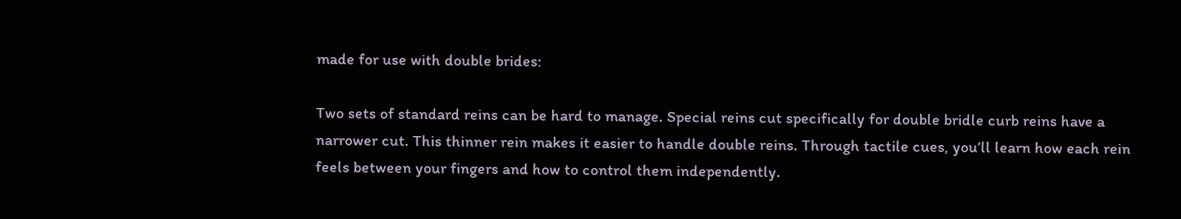made for use with double brides:

Two sets of standard reins can be hard to manage. Special reins cut specifically for double bridle curb reins have a narrower cut. This thinner rein makes it easier to handle double reins. Through tactile cues, you’ll learn how each rein feels between your fingers and how to control them independently.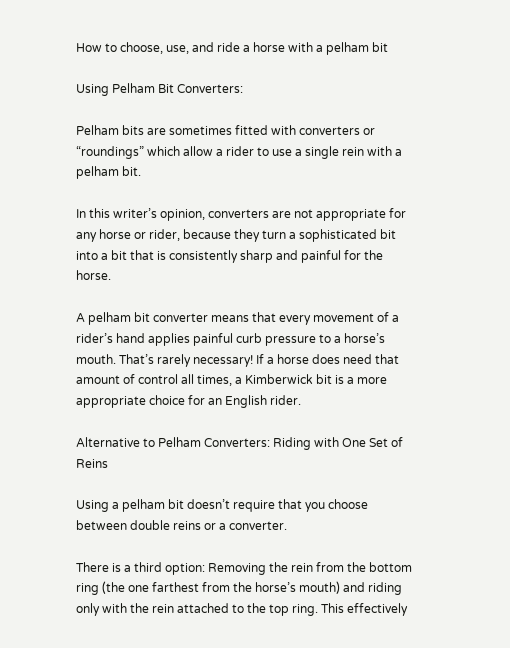How to choose, use, and ride a horse with a pelham bit

Using Pelham Bit Converters:

Pelham bits are sometimes fitted with converters or “roundings” which allow a rider to use a single rein with a pelham bit.

In this writer’s opinion, converters are not appropriate for any horse or rider, because they turn a sophisticated bit into a bit that is consistently sharp and painful for the horse.

A pelham bit converter means that every movement of a rider’s hand applies painful curb pressure to a horse’s mouth. That’s rarely necessary! If a horse does need that amount of control all times, a Kimberwick bit is a more appropriate choice for an English rider.

Alternative to Pelham Converters: Riding with One Set of Reins

Using a pelham bit doesn’t require that you choose between double reins or a converter.

There is a third option: Removing the rein from the bottom ring (the one farthest from the horse’s mouth) and riding only with the rein attached to the top ring. This effectively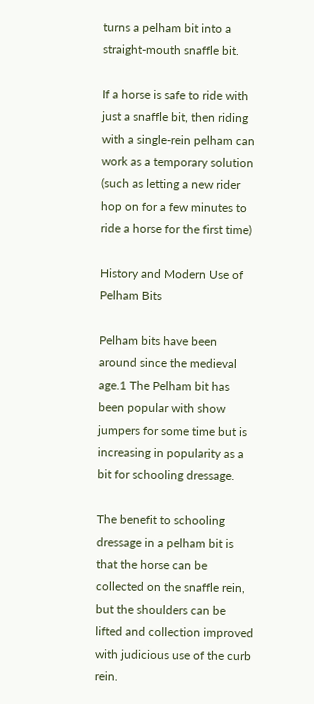turns a pelham bit into a straight-mouth snaffle bit.

If a horse is safe to ride with just a snaffle bit, then riding with a single-rein pelham can work as a temporary solution (such as letting a new rider hop on for a few minutes to ride a horse for the first time)

History and Modern Use of Pelham Bits

Pelham bits have been around since the medieval age.1 The Pelham bit has been popular with show jumpers for some time but is increasing in popularity as a bit for schooling dressage.

The benefit to schooling dressage in a pelham bit is that the horse can be collected on the snaffle rein, but the shoulders can be lifted and collection improved with judicious use of the curb rein.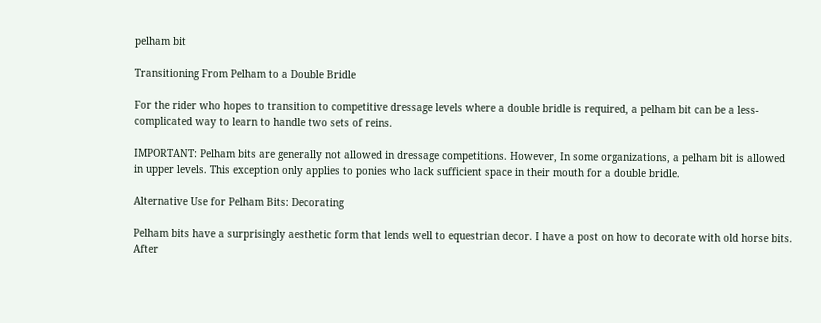pelham bit

Transitioning From Pelham to a Double Bridle

For the rider who hopes to transition to competitive dressage levels where a double bridle is required, a pelham bit can be a less-complicated way to learn to handle two sets of reins.

IMPORTANT: Pelham bits are generally not allowed in dressage competitions. However, In some organizations, a pelham bit is allowed in upper levels. This exception only applies to ponies who lack sufficient space in their mouth for a double bridle.

Alternative Use for Pelham Bits: Decorating

Pelham bits have a surprisingly aesthetic form that lends well to equestrian decor. I have a post on how to decorate with old horse bits. After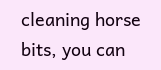cleaning horse bits, you can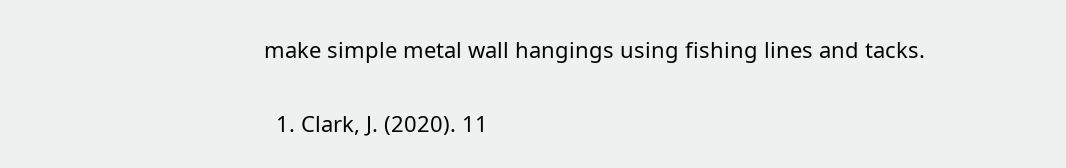make simple metal wall hangings using fishing lines and tacks.

  1. Clark, J. (2020). 11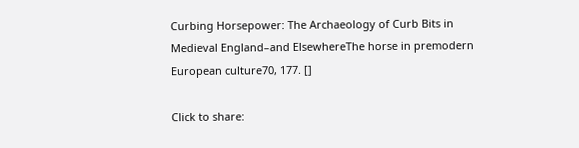Curbing Horsepower: The Archaeology of Curb Bits in Medieval England–and ElsewhereThe horse in premodern European culture70, 177. []

Click to share: